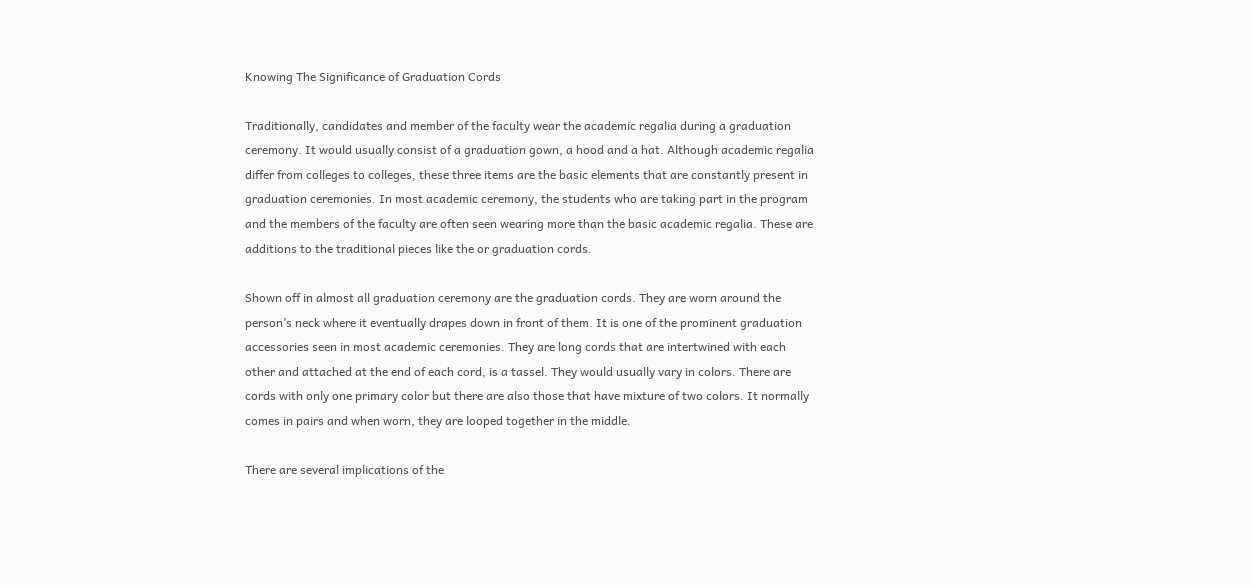Knowing The Significance of Graduation Cords

Traditionally, candidates and member of the faculty wear the academic regalia during a graduation ceremony. It would usually consist of a graduation gown, a hood and a hat. Although academic regalia differ from colleges to colleges, these three items are the basic elements that are constantly present in graduation ceremonies. In most academic ceremony, the students who are taking part in the program and the members of the faculty are often seen wearing more than the basic academic regalia. These are additions to the traditional pieces like the or graduation cords.

Shown off in almost all graduation ceremony are the graduation cords. They are worn around the person’s neck where it eventually drapes down in front of them. It is one of the prominent graduation accessories seen in most academic ceremonies. They are long cords that are intertwined with each other and attached at the end of each cord, is a tassel. They would usually vary in colors. There are cords with only one primary color but there are also those that have mixture of two colors. It normally comes in pairs and when worn, they are looped together in the middle.

There are several implications of the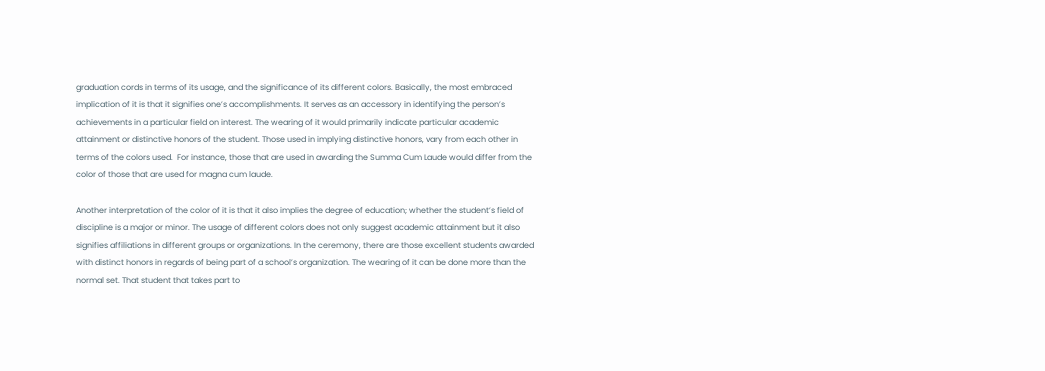graduation cords in terms of its usage, and the significance of its different colors. Basically, the most embraced implication of it is that it signifies one’s accomplishments. It serves as an accessory in identifying the person’s achievements in a particular field on interest. The wearing of it would primarily indicate particular academic attainment or distinctive honors of the student. Those used in implying distinctive honors, vary from each other in terms of the colors used.  For instance, those that are used in awarding the Summa Cum Laude would differ from the color of those that are used for magna cum laude.

Another interpretation of the color of it is that it also implies the degree of education; whether the student’s field of discipline is a major or minor. The usage of different colors does not only suggest academic attainment but it also signifies affiliations in different groups or organizations. In the ceremony, there are those excellent students awarded with distinct honors in regards of being part of a school’s organization. The wearing of it can be done more than the normal set. That student that takes part to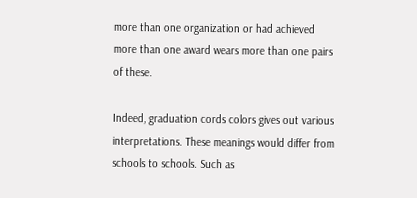more than one organization or had achieved more than one award wears more than one pairs of these.

Indeed, graduation cords colors gives out various interpretations. These meanings would differ from schools to schools. Such as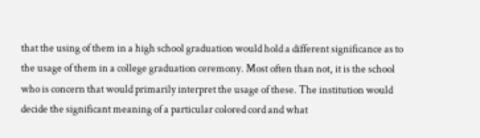that the using of them in a high school graduation would hold a different significance as to the usage of them in a college graduation ceremony. Most often than not, it is the school who is concern that would primarily interpret the usage of these. The institution would decide the significant meaning of a particular colored cord and what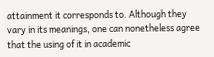attainment it corresponds to. Although they vary in its meanings, one can nonetheless agree that the using of it in academic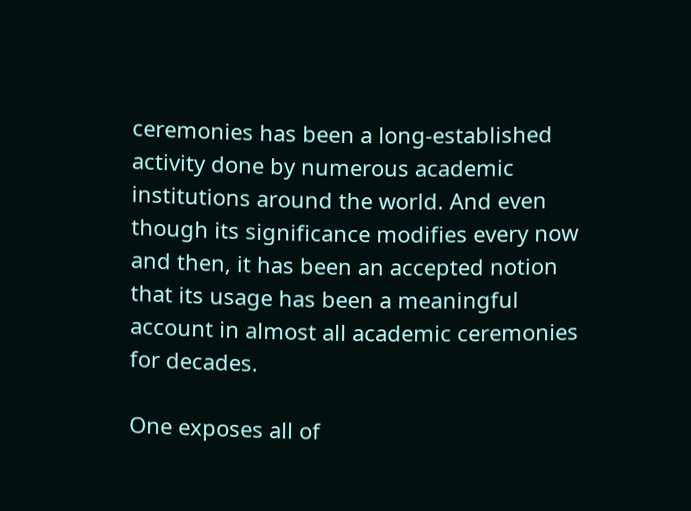ceremonies has been a long-established activity done by numerous academic institutions around the world. And even though its significance modifies every now and then, it has been an accepted notion that its usage has been a meaningful account in almost all academic ceremonies for decades.

One exposes all of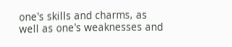one's skills and charms, as well as one's weaknesses and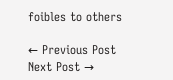foibles to others

← Previous Post Next Post →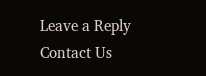Leave a Reply
Contact Us